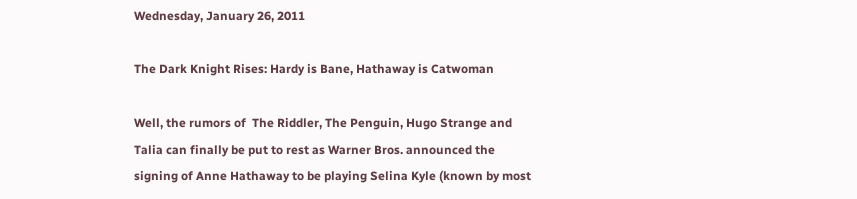Wednesday, January 26, 2011

The Dark Knight Rises: Hardy is Bane, Hathaway is Catwoman

Well, the rumors of  The Riddler, The Penguin, Hugo Strange and Talia can finally be put to rest as Warner Bros. announced the signing of Anne Hathaway to be playing Selina Kyle (known by most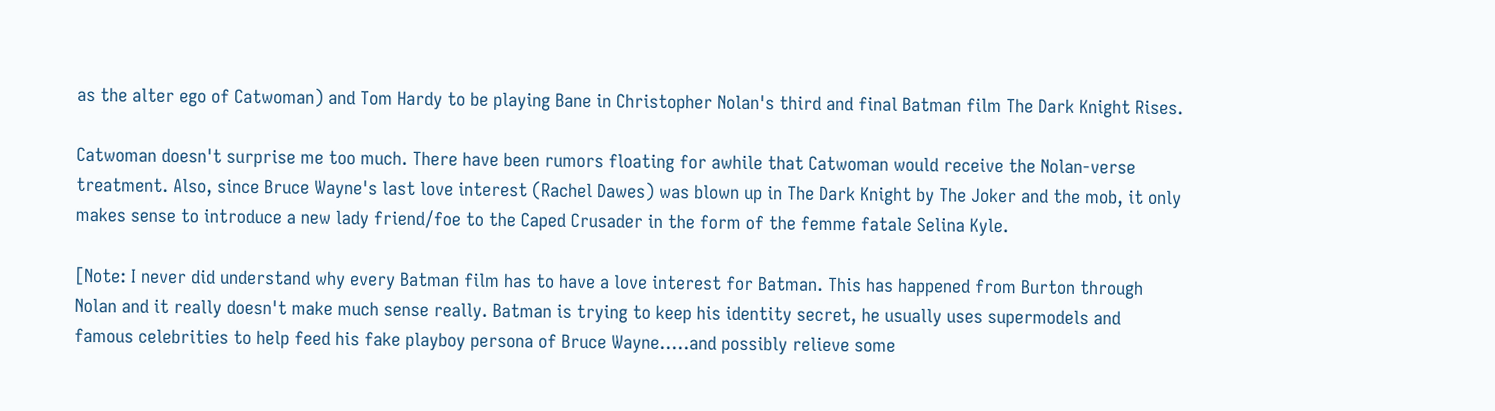as the alter ego of Catwoman) and Tom Hardy to be playing Bane in Christopher Nolan's third and final Batman film The Dark Knight Rises.

Catwoman doesn't surprise me too much. There have been rumors floating for awhile that Catwoman would receive the Nolan-verse treatment. Also, since Bruce Wayne's last love interest (Rachel Dawes) was blown up in The Dark Knight by The Joker and the mob, it only makes sense to introduce a new lady friend/foe to the Caped Crusader in the form of the femme fatale Selina Kyle.

[Note: I never did understand why every Batman film has to have a love interest for Batman. This has happened from Burton through Nolan and it really doesn't make much sense really. Batman is trying to keep his identity secret, he usually uses supermodels and famous celebrities to help feed his fake playboy persona of Bruce Wayne.....and possibly relieve some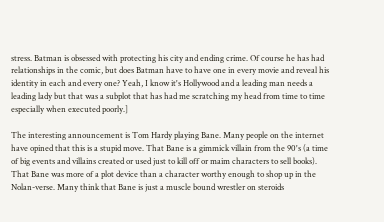stress. Batman is obsessed with protecting his city and ending crime. Of course he has had relationships in the comic, but does Batman have to have one in every movie and reveal his identity in each and every one? Yeah, I know it's Hollywood and a leading man needs a leading lady but that was a subplot that has had me scratching my head from time to time especially when executed poorly.]

The interesting announcement is Tom Hardy playing Bane. Many people on the internet have opined that this is a stupid move. That Bane is a gimmick villain from the 90's (a time of big events and villains created or used just to kill off or maim characters to sell books). That Bane was more of a plot device than a character worthy enough to shop up in the Nolan-verse. Many think that Bane is just a muscle bound wrestler on steroids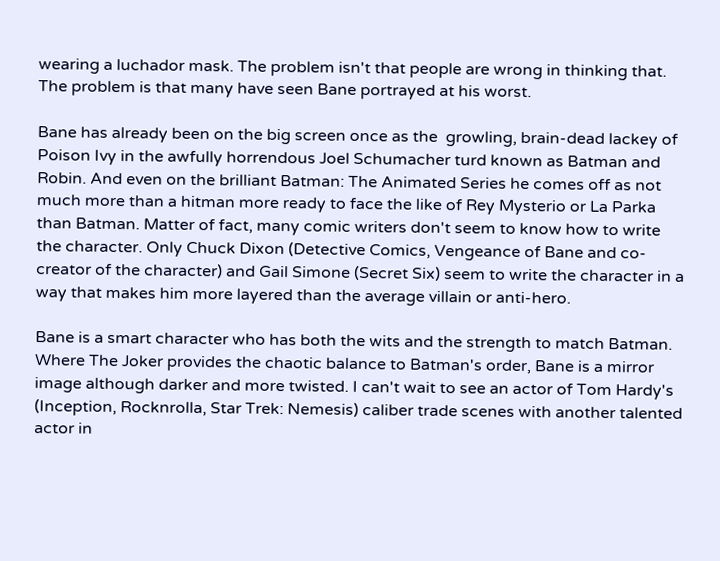wearing a luchador mask. The problem isn't that people are wrong in thinking that. The problem is that many have seen Bane portrayed at his worst.

Bane has already been on the big screen once as the  growling, brain-dead lackey of Poison Ivy in the awfully horrendous Joel Schumacher turd known as Batman and Robin. And even on the brilliant Batman: The Animated Series he comes off as not much more than a hitman more ready to face the like of Rey Mysterio or La Parka than Batman. Matter of fact, many comic writers don't seem to know how to write the character. Only Chuck Dixon (Detective Comics, Vengeance of Bane and co-creator of the character) and Gail Simone (Secret Six) seem to write the character in a way that makes him more layered than the average villain or anti-hero.

Bane is a smart character who has both the wits and the strength to match Batman. Where The Joker provides the chaotic balance to Batman's order, Bane is a mirror image although darker and more twisted. I can't wait to see an actor of Tom Hardy's (Inception, Rocknrolla, Star Trek: Nemesis) caliber trade scenes with another talented actor in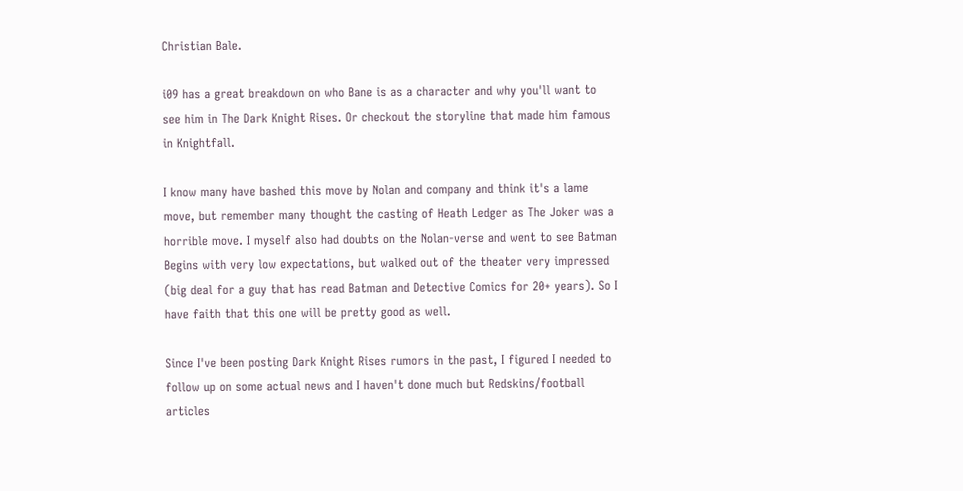Christian Bale.

i09 has a great breakdown on who Bane is as a character and why you'll want to see him in The Dark Knight Rises. Or checkout the storyline that made him famous in Knightfall.

I know many have bashed this move by Nolan and company and think it's a lame move, but remember many thought the casting of Heath Ledger as The Joker was a horrible move. I myself also had doubts on the Nolan-verse and went to see Batman Begins with very low expectations, but walked out of the theater very impressed (big deal for a guy that has read Batman and Detective Comics for 20+ years). So I have faith that this one will be pretty good as well.

Since I've been posting Dark Knight Rises rumors in the past, I figured I needed to follow up on some actual news and I haven't done much but Redskins/football articles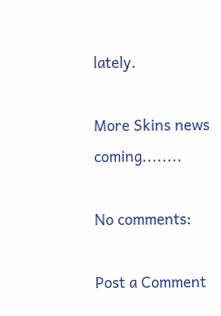lately.

More Skins news coming........

No comments:

Post a Comment